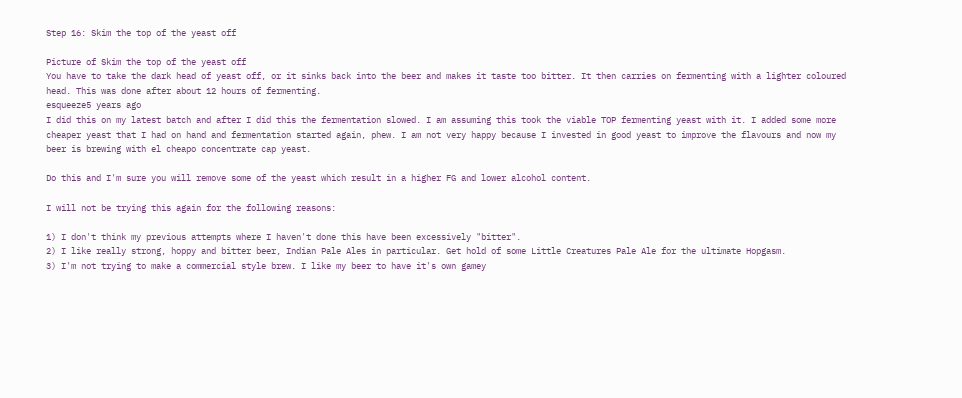Step 16: Skim the top of the yeast off

Picture of Skim the top of the yeast off
You have to take the dark head of yeast off, or it sinks back into the beer and makes it taste too bitter. It then carries on fermenting with a lighter coloured head. This was done after about 12 hours of fermenting.
esqueeze5 years ago
I did this on my latest batch and after I did this the fermentation slowed. I am assuming this took the viable TOP fermenting yeast with it. I added some more cheaper yeast that I had on hand and fermentation started again, phew. I am not very happy because I invested in good yeast to improve the flavours and now my beer is brewing with el cheapo concentrate cap yeast.

Do this and I'm sure you will remove some of the yeast which result in a higher FG and lower alcohol content.

I will not be trying this again for the following reasons:

1) I don't think my previous attempts where I haven't done this have been excessively "bitter".
2) I like really strong, hoppy and bitter beer, Indian Pale Ales in particular. Get hold of some Little Creatures Pale Ale for the ultimate Hopgasm.
3) I'm not trying to make a commercial style brew. I like my beer to have it's own gamey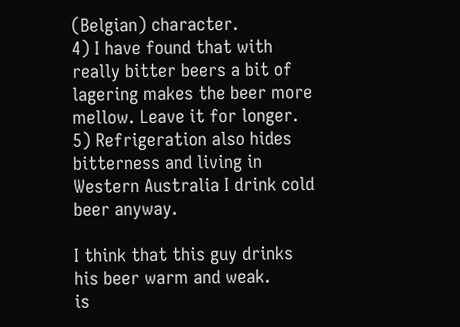(Belgian) character.
4) I have found that with really bitter beers a bit of lagering makes the beer more mellow. Leave it for longer.
5) Refrigeration also hides bitterness and living in Western Australia I drink cold beer anyway.

I think that this guy drinks his beer warm and weak.
is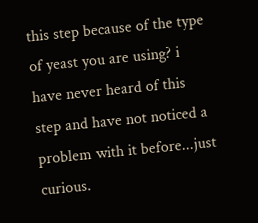this step because of the type of yeast you are using? i have never heard of this step and have not noticed a problem with it before...just curious.